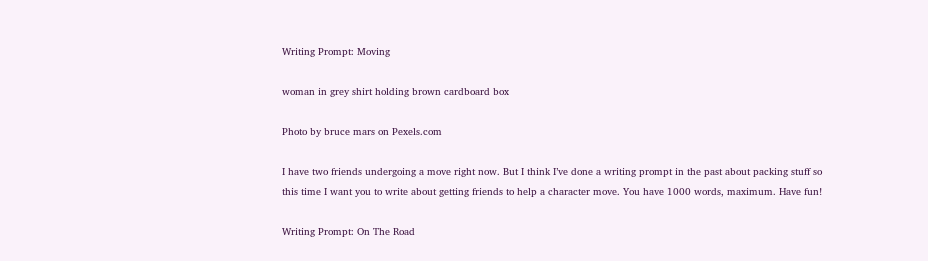Writing Prompt: Moving

woman in grey shirt holding brown cardboard box

Photo by bruce mars on Pexels.com

I have two friends undergoing a move right now. But I think I’ve done a writing prompt in the past about packing stuff so this time I want you to write about getting friends to help a character move. You have 1000 words, maximum. Have fun!

Writing Prompt: On The Road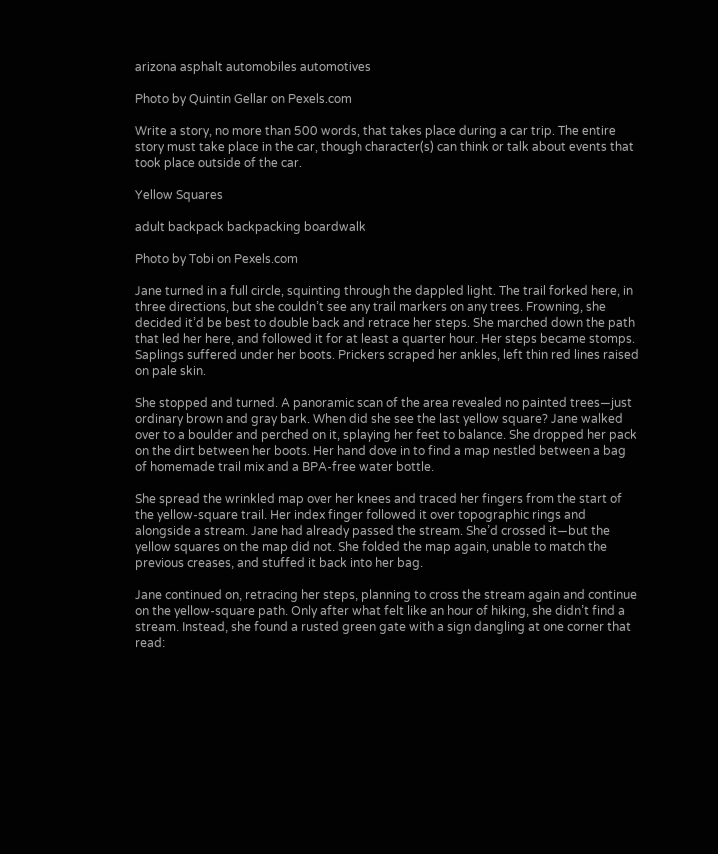arizona asphalt automobiles automotives

Photo by Quintin Gellar on Pexels.com

Write a story, no more than 500 words, that takes place during a car trip. The entire story must take place in the car, though character(s) can think or talk about events that took place outside of the car.

Yellow Squares

adult backpack backpacking boardwalk

Photo by Tobi on Pexels.com

Jane turned in a full circle, squinting through the dappled light. The trail forked here, in three directions, but she couldn’t see any trail markers on any trees. Frowning, she decided it’d be best to double back and retrace her steps. She marched down the path that led her here, and followed it for at least a quarter hour. Her steps became stomps. Saplings suffered under her boots. Prickers scraped her ankles, left thin red lines raised on pale skin.

She stopped and turned. A panoramic scan of the area revealed no painted trees—just ordinary brown and gray bark. When did she see the last yellow square? Jane walked over to a boulder and perched on it, splaying her feet to balance. She dropped her pack on the dirt between her boots. Her hand dove in to find a map nestled between a bag of homemade trail mix and a BPA-free water bottle.

She spread the wrinkled map over her knees and traced her fingers from the start of the yellow-square trail. Her index finger followed it over topographic rings and alongside a stream. Jane had already passed the stream. She’d crossed it—but the yellow squares on the map did not. She folded the map again, unable to match the previous creases, and stuffed it back into her bag.

Jane continued on, retracing her steps, planning to cross the stream again and continue on the yellow-square path. Only after what felt like an hour of hiking, she didn’t find a stream. Instead, she found a rusted green gate with a sign dangling at one corner that read: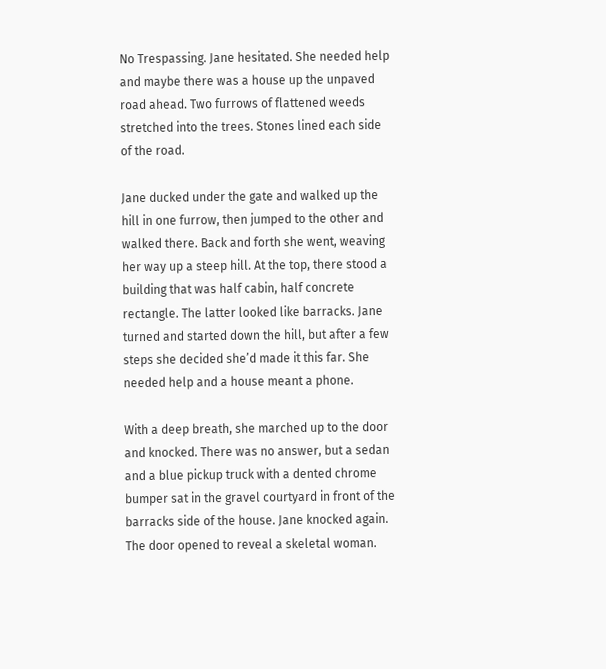No Trespassing. Jane hesitated. She needed help and maybe there was a house up the unpaved road ahead. Two furrows of flattened weeds stretched into the trees. Stones lined each side of the road.

Jane ducked under the gate and walked up the hill in one furrow, then jumped to the other and walked there. Back and forth she went, weaving her way up a steep hill. At the top, there stood a building that was half cabin, half concrete rectangle. The latter looked like barracks. Jane turned and started down the hill, but after a few steps she decided she’d made it this far. She needed help and a house meant a phone.

With a deep breath, she marched up to the door and knocked. There was no answer, but a sedan and a blue pickup truck with a dented chrome bumper sat in the gravel courtyard in front of the barracks side of the house. Jane knocked again. The door opened to reveal a skeletal woman.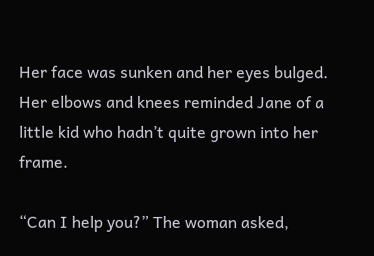Her face was sunken and her eyes bulged. Her elbows and knees reminded Jane of a little kid who hadn’t quite grown into her frame.

“Can I help you?” The woman asked,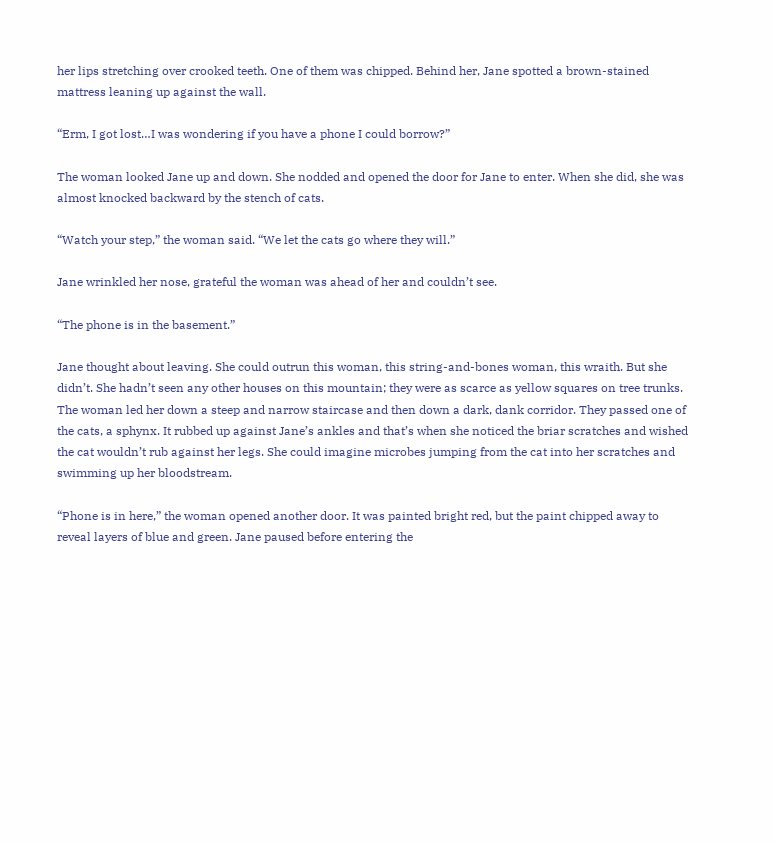her lips stretching over crooked teeth. One of them was chipped. Behind her, Jane spotted a brown-stained mattress leaning up against the wall.

“Erm, I got lost…I was wondering if you have a phone I could borrow?”

The woman looked Jane up and down. She nodded and opened the door for Jane to enter. When she did, she was almost knocked backward by the stench of cats.

“Watch your step,” the woman said. “We let the cats go where they will.”

Jane wrinkled her nose, grateful the woman was ahead of her and couldn’t see.

“The phone is in the basement.”

Jane thought about leaving. She could outrun this woman, this string-and-bones woman, this wraith. But she didn’t. She hadn’t seen any other houses on this mountain; they were as scarce as yellow squares on tree trunks. The woman led her down a steep and narrow staircase and then down a dark, dank corridor. They passed one of the cats, a sphynx. It rubbed up against Jane’s ankles and that’s when she noticed the briar scratches and wished the cat wouldn’t rub against her legs. She could imagine microbes jumping from the cat into her scratches and swimming up her bloodstream.

“Phone is in here,” the woman opened another door. It was painted bright red, but the paint chipped away to reveal layers of blue and green. Jane paused before entering the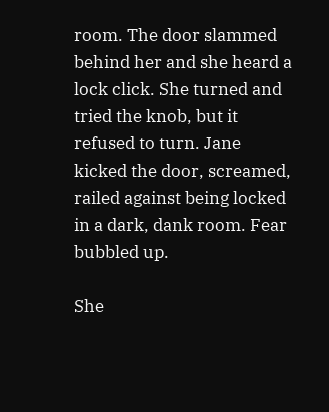room. The door slammed behind her and she heard a lock click. She turned and tried the knob, but it refused to turn. Jane kicked the door, screamed, railed against being locked in a dark, dank room. Fear bubbled up.

She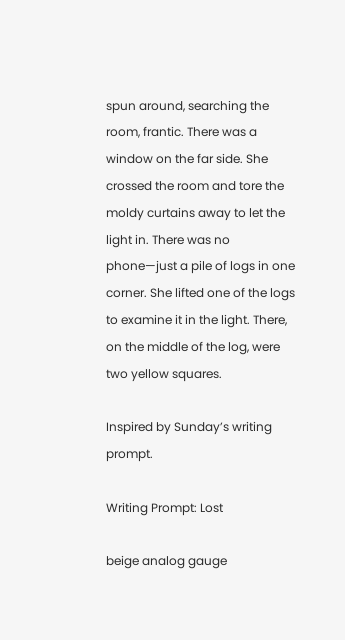spun around, searching the room, frantic. There was a window on the far side. She crossed the room and tore the moldy curtains away to let the light in. There was no phone—just a pile of logs in one corner. She lifted one of the logs to examine it in the light. There, on the middle of the log, were two yellow squares.

Inspired by Sunday’s writing prompt.

Writing Prompt: Lost

beige analog gauge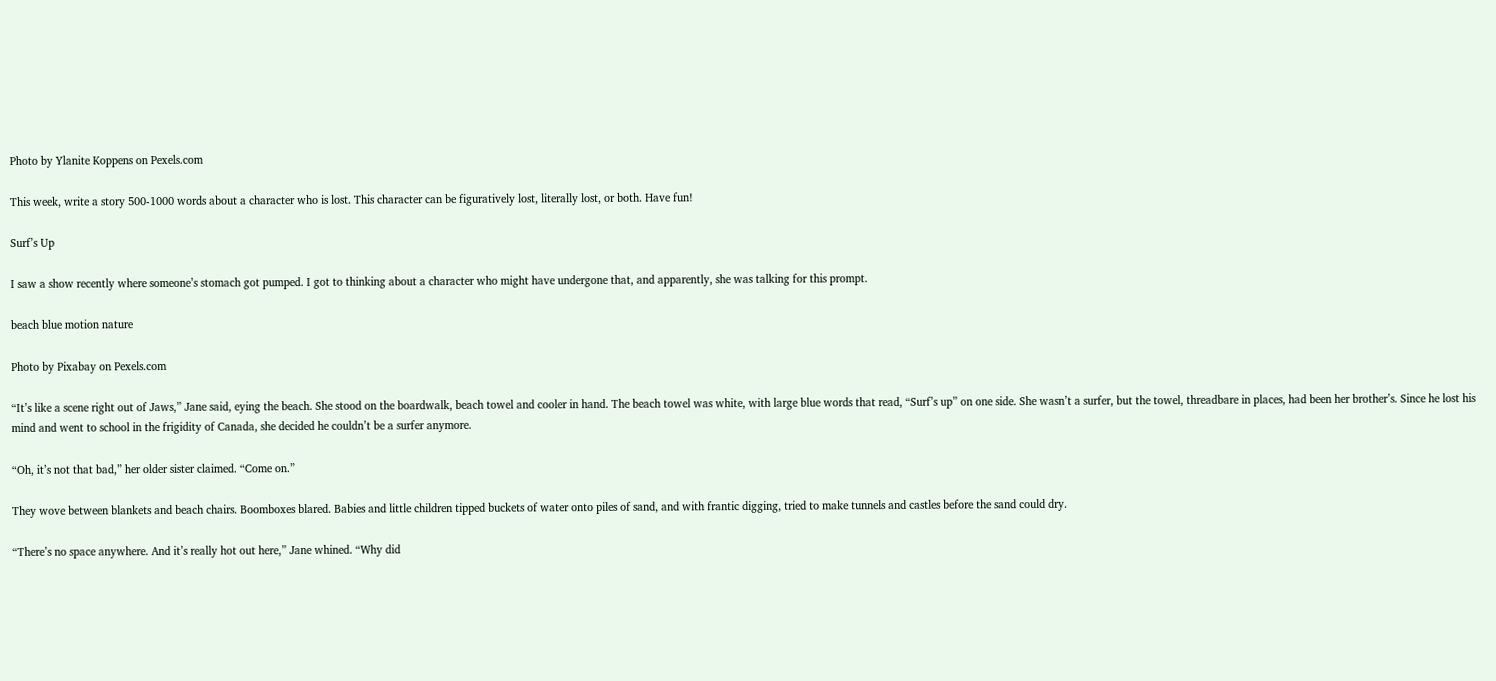Photo by Ylanite Koppens on Pexels.com

This week, write a story 500-1000 words about a character who is lost. This character can be figuratively lost, literally lost, or both. Have fun!

Surf’s Up

I saw a show recently where someone’s stomach got pumped. I got to thinking about a character who might have undergone that, and apparently, she was talking for this prompt.

beach blue motion nature

Photo by Pixabay on Pexels.com

“It’s like a scene right out of Jaws,” Jane said, eying the beach. She stood on the boardwalk, beach towel and cooler in hand. The beach towel was white, with large blue words that read, “Surf’s up” on one side. She wasn’t a surfer, but the towel, threadbare in places, had been her brother’s. Since he lost his mind and went to school in the frigidity of Canada, she decided he couldn’t be a surfer anymore.

“Oh, it’s not that bad,” her older sister claimed. “Come on.”

They wove between blankets and beach chairs. Boomboxes blared. Babies and little children tipped buckets of water onto piles of sand, and with frantic digging, tried to make tunnels and castles before the sand could dry.

“There’s no space anywhere. And it’s really hot out here,” Jane whined. “Why did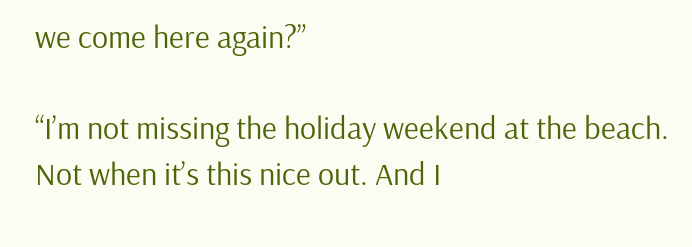we come here again?”

“I’m not missing the holiday weekend at the beach. Not when it’s this nice out. And I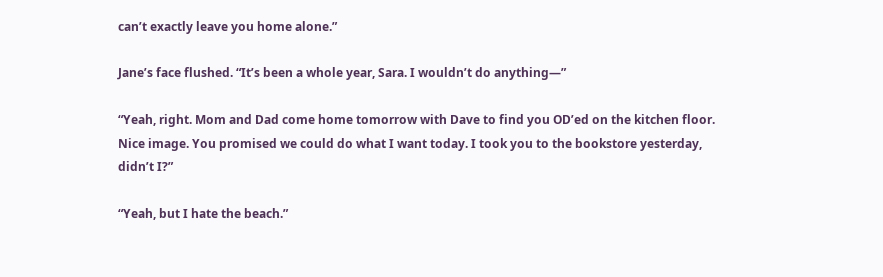can’t exactly leave you home alone.”

Jane’s face flushed. “It’s been a whole year, Sara. I wouldn’t do anything—”

“Yeah, right. Mom and Dad come home tomorrow with Dave to find you OD’ed on the kitchen floor. Nice image. You promised we could do what I want today. I took you to the bookstore yesterday, didn’t I?”

“Yeah, but I hate the beach.”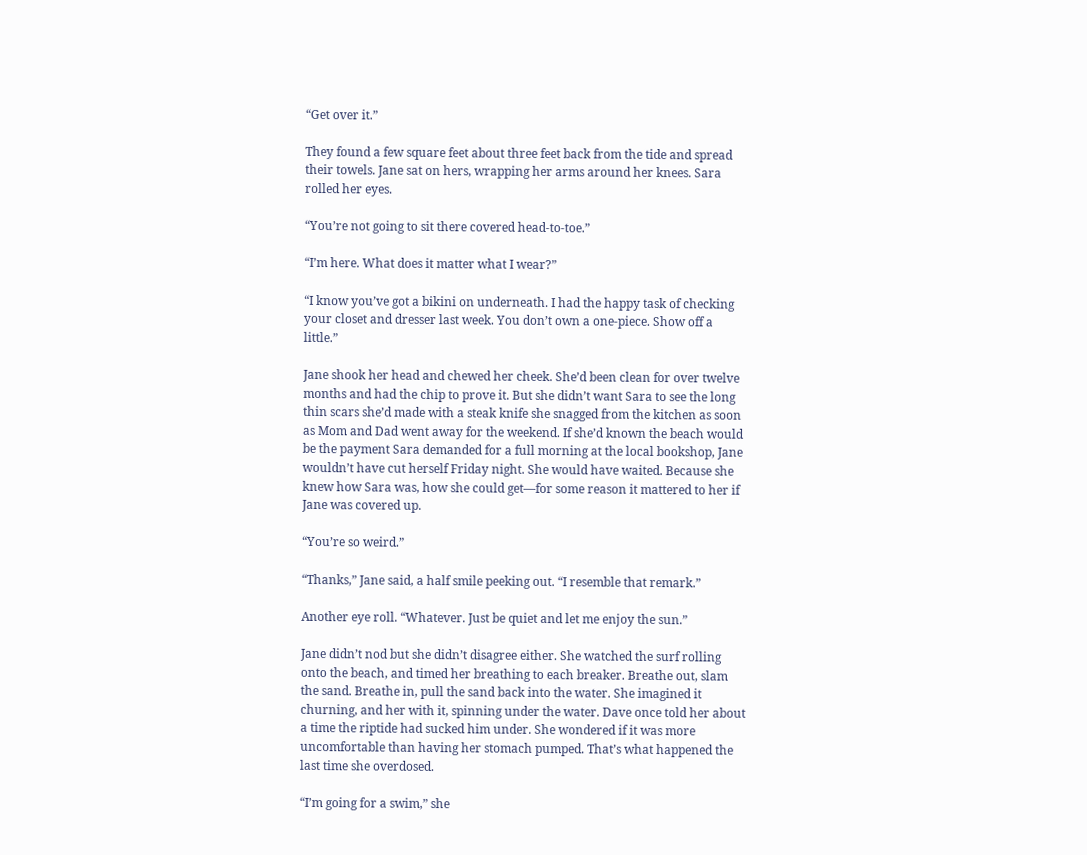“Get over it.”

They found a few square feet about three feet back from the tide and spread their towels. Jane sat on hers, wrapping her arms around her knees. Sara rolled her eyes.

“You’re not going to sit there covered head-to-toe.”

“I’m here. What does it matter what I wear?”

“I know you’ve got a bikini on underneath. I had the happy task of checking your closet and dresser last week. You don’t own a one-piece. Show off a little.”

Jane shook her head and chewed her cheek. She’d been clean for over twelve months and had the chip to prove it. But she didn’t want Sara to see the long thin scars she’d made with a steak knife she snagged from the kitchen as soon as Mom and Dad went away for the weekend. If she’d known the beach would be the payment Sara demanded for a full morning at the local bookshop, Jane wouldn’t have cut herself Friday night. She would have waited. Because she knew how Sara was, how she could get—for some reason it mattered to her if Jane was covered up.

“You’re so weird.”

“Thanks,” Jane said, a half smile peeking out. “I resemble that remark.”

Another eye roll. “Whatever. Just be quiet and let me enjoy the sun.”

Jane didn’t nod but she didn’t disagree either. She watched the surf rolling onto the beach, and timed her breathing to each breaker. Breathe out, slam the sand. Breathe in, pull the sand back into the water. She imagined it churning, and her with it, spinning under the water. Dave once told her about a time the riptide had sucked him under. She wondered if it was more uncomfortable than having her stomach pumped. That’s what happened the last time she overdosed.

“I’m going for a swim,” she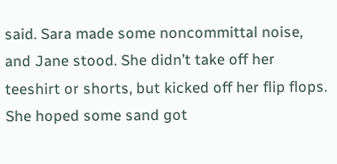said. Sara made some noncommittal noise, and Jane stood. She didn’t take off her teeshirt or shorts, but kicked off her flip flops. She hoped some sand got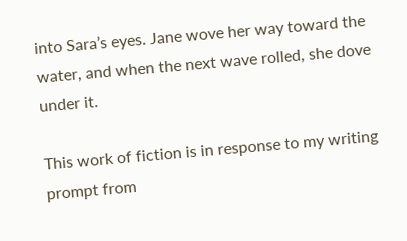into Sara’s eyes. Jane wove her way toward the water, and when the next wave rolled, she dove under it.

This work of fiction is in response to my writing prompt from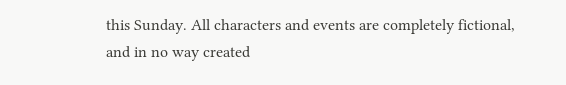this Sunday. All characters and events are completely fictional, and in no way created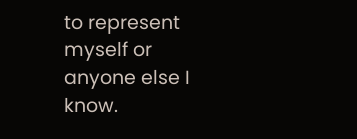to represent myself or anyone else I know.